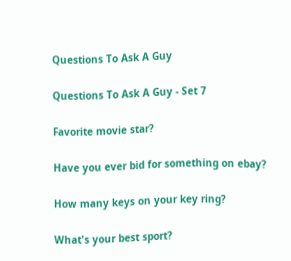Questions To Ask A Guy

Questions To Ask A Guy - Set 7

Favorite movie star?

Have you ever bid for something on ebay?

How many keys on your key ring?

What's your best sport?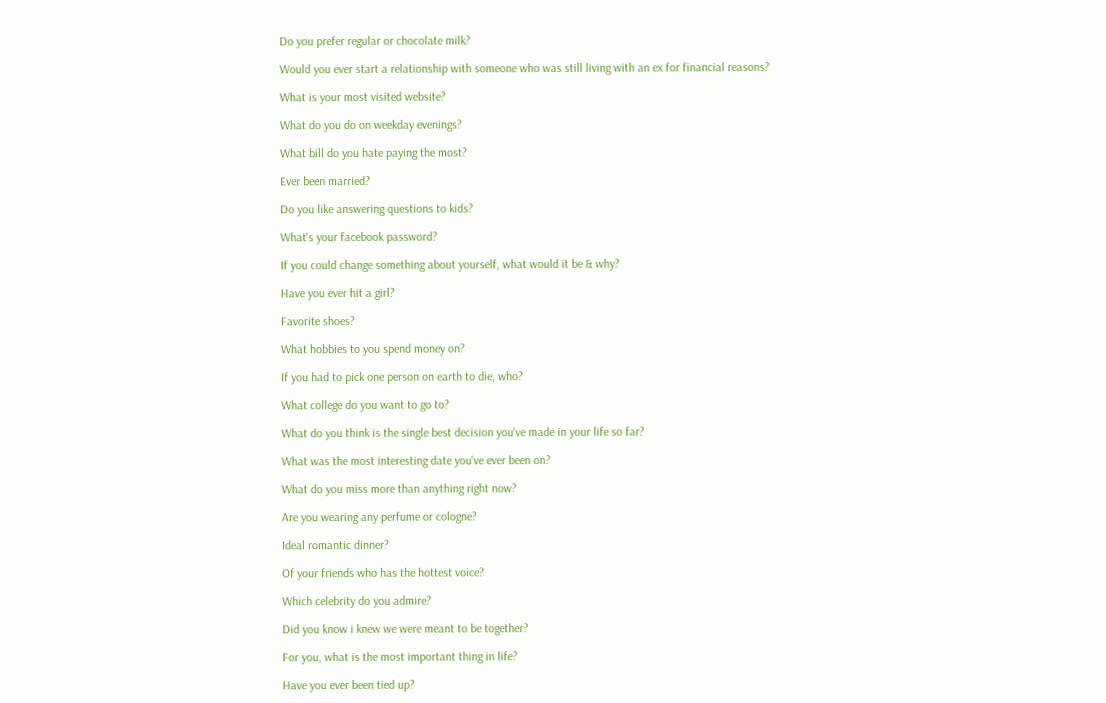Do you prefer regular or chocolate milk?

Would you ever start a relationship with someone who was still living with an ex for financial reasons?

What is your most visited website?

What do you do on weekday evenings?

What bill do you hate paying the most?

Ever been married?

Do you like answering questions to kids?

What's your facebook password?

If you could change something about yourself, what would it be & why?

Have you ever hit a girl?

Favorite shoes?

What hobbies to you spend money on?

If you had to pick one person on earth to die, who?

What college do you want to go to?

What do you think is the single best decision you've made in your life so far?

What was the most interesting date you've ever been on?

What do you miss more than anything right now?

Are you wearing any perfume or cologne?

Ideal romantic dinner?

Of your friends who has the hottest voice?

Which celebrity do you admire?

Did you know i knew we were meant to be together?

For you, what is the most important thing in life?

Have you ever been tied up?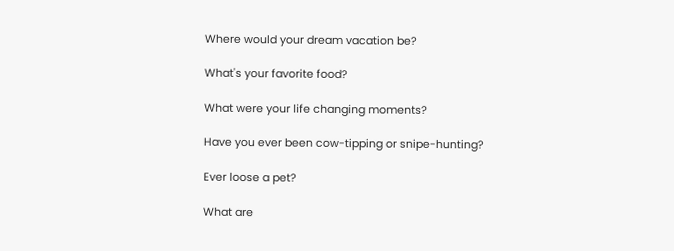Where would your dream vacation be?

What's your favorite food?

What were your life changing moments?

Have you ever been cow-tipping or snipe-hunting?

Ever loose a pet?

What are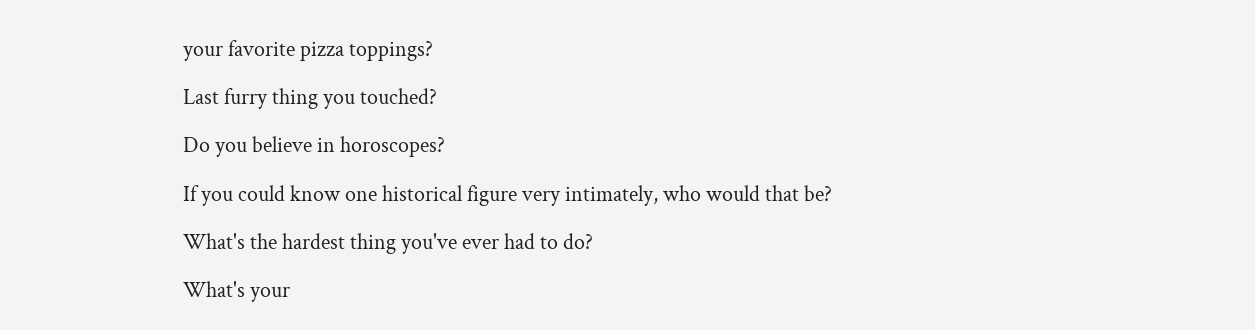your favorite pizza toppings?

Last furry thing you touched?

Do you believe in horoscopes?

If you could know one historical figure very intimately, who would that be?

What's the hardest thing you've ever had to do?

What's your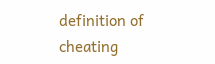definition of cheating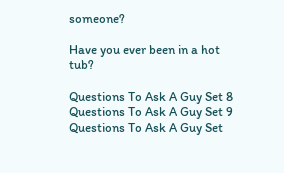someone?

Have you ever been in a hot tub?

Questions To Ask A Guy Set 8
Questions To Ask A Guy Set 9
Questions To Ask A Guy Set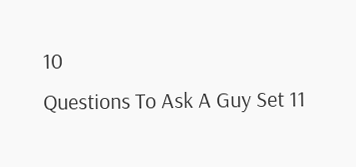10
Questions To Ask A Guy Set 11